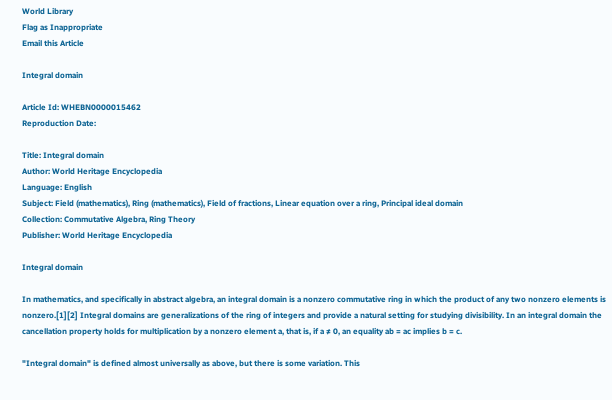World Library
Flag as Inappropriate
Email this Article

Integral domain

Article Id: WHEBN0000015462
Reproduction Date:

Title: Integral domain
Author: World Heritage Encyclopedia
Language: English
Subject: Field (mathematics), Ring (mathematics), Field of fractions, Linear equation over a ring, Principal ideal domain
Collection: Commutative Algebra, Ring Theory
Publisher: World Heritage Encyclopedia

Integral domain

In mathematics, and specifically in abstract algebra, an integral domain is a nonzero commutative ring in which the product of any two nonzero elements is nonzero.[1][2] Integral domains are generalizations of the ring of integers and provide a natural setting for studying divisibility. In an integral domain the cancellation property holds for multiplication by a nonzero element a, that is, if a ≠ 0, an equality ab = ac implies b = c.

"Integral domain" is defined almost universally as above, but there is some variation. This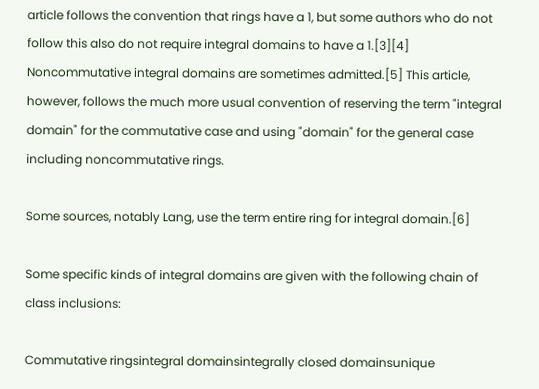article follows the convention that rings have a 1, but some authors who do not follow this also do not require integral domains to have a 1.[3][4] Noncommutative integral domains are sometimes admitted.[5] This article, however, follows the much more usual convention of reserving the term "integral domain" for the commutative case and using "domain" for the general case including noncommutative rings.

Some sources, notably Lang, use the term entire ring for integral domain.[6]

Some specific kinds of integral domains are given with the following chain of class inclusions:

Commutative ringsintegral domainsintegrally closed domainsunique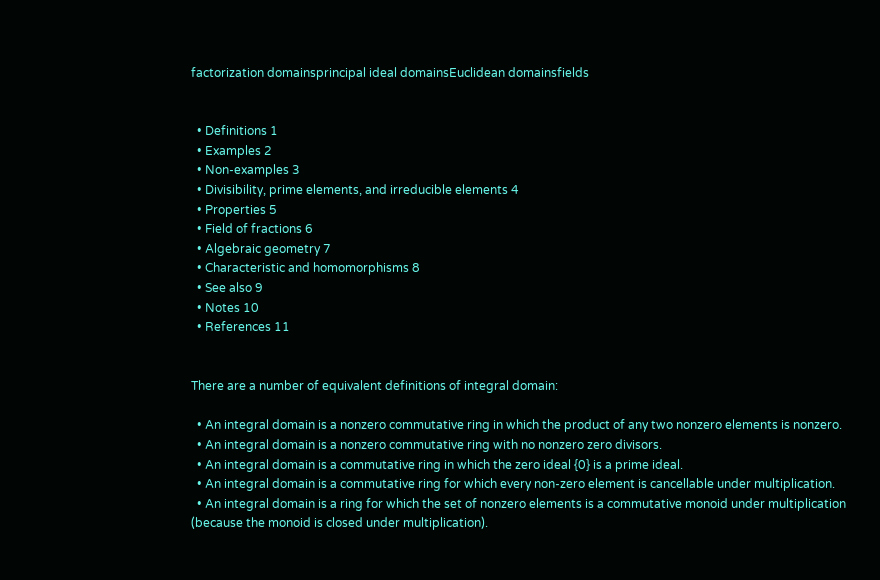factorization domainsprincipal ideal domainsEuclidean domainsfields


  • Definitions 1
  • Examples 2
  • Non-examples 3
  • Divisibility, prime elements, and irreducible elements 4
  • Properties 5
  • Field of fractions 6
  • Algebraic geometry 7
  • Characteristic and homomorphisms 8
  • See also 9
  • Notes 10
  • References 11


There are a number of equivalent definitions of integral domain:

  • An integral domain is a nonzero commutative ring in which the product of any two nonzero elements is nonzero.
  • An integral domain is a nonzero commutative ring with no nonzero zero divisors.
  • An integral domain is a commutative ring in which the zero ideal {0} is a prime ideal.
  • An integral domain is a commutative ring for which every non-zero element is cancellable under multiplication.
  • An integral domain is a ring for which the set of nonzero elements is a commutative monoid under multiplication (because the monoid is closed under multiplication).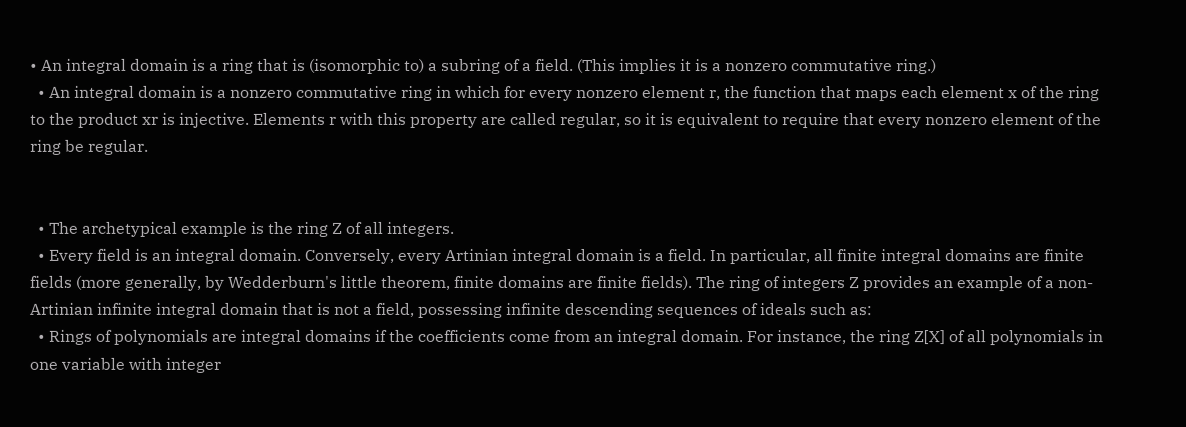• An integral domain is a ring that is (isomorphic to) a subring of a field. (This implies it is a nonzero commutative ring.)
  • An integral domain is a nonzero commutative ring in which for every nonzero element r, the function that maps each element x of the ring to the product xr is injective. Elements r with this property are called regular, so it is equivalent to require that every nonzero element of the ring be regular.


  • The archetypical example is the ring Z of all integers.
  • Every field is an integral domain. Conversely, every Artinian integral domain is a field. In particular, all finite integral domains are finite fields (more generally, by Wedderburn's little theorem, finite domains are finite fields). The ring of integers Z provides an example of a non-Artinian infinite integral domain that is not a field, possessing infinite descending sequences of ideals such as:
  • Rings of polynomials are integral domains if the coefficients come from an integral domain. For instance, the ring Z[X] of all polynomials in one variable with integer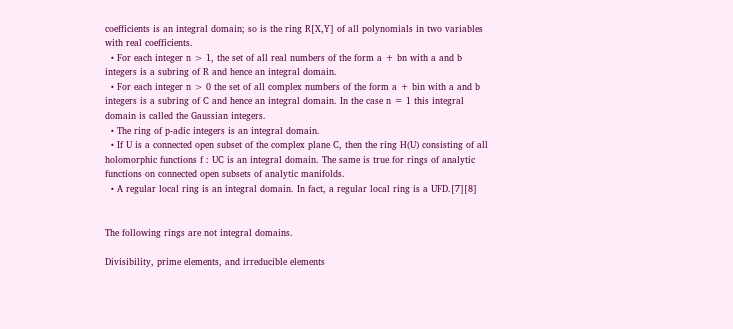coefficients is an integral domain; so is the ring R[X,Y] of all polynomials in two variables with real coefficients.
  • For each integer n > 1, the set of all real numbers of the form a + bn with a and b integers is a subring of R and hence an integral domain.
  • For each integer n > 0 the set of all complex numbers of the form a + bin with a and b integers is a subring of C and hence an integral domain. In the case n = 1 this integral domain is called the Gaussian integers.
  • The ring of p-adic integers is an integral domain.
  • If U is a connected open subset of the complex plane C, then the ring H(U) consisting of all holomorphic functions f : UC is an integral domain. The same is true for rings of analytic functions on connected open subsets of analytic manifolds.
  • A regular local ring is an integral domain. In fact, a regular local ring is a UFD.[7][8]


The following rings are not integral domains.

Divisibility, prime elements, and irreducible elements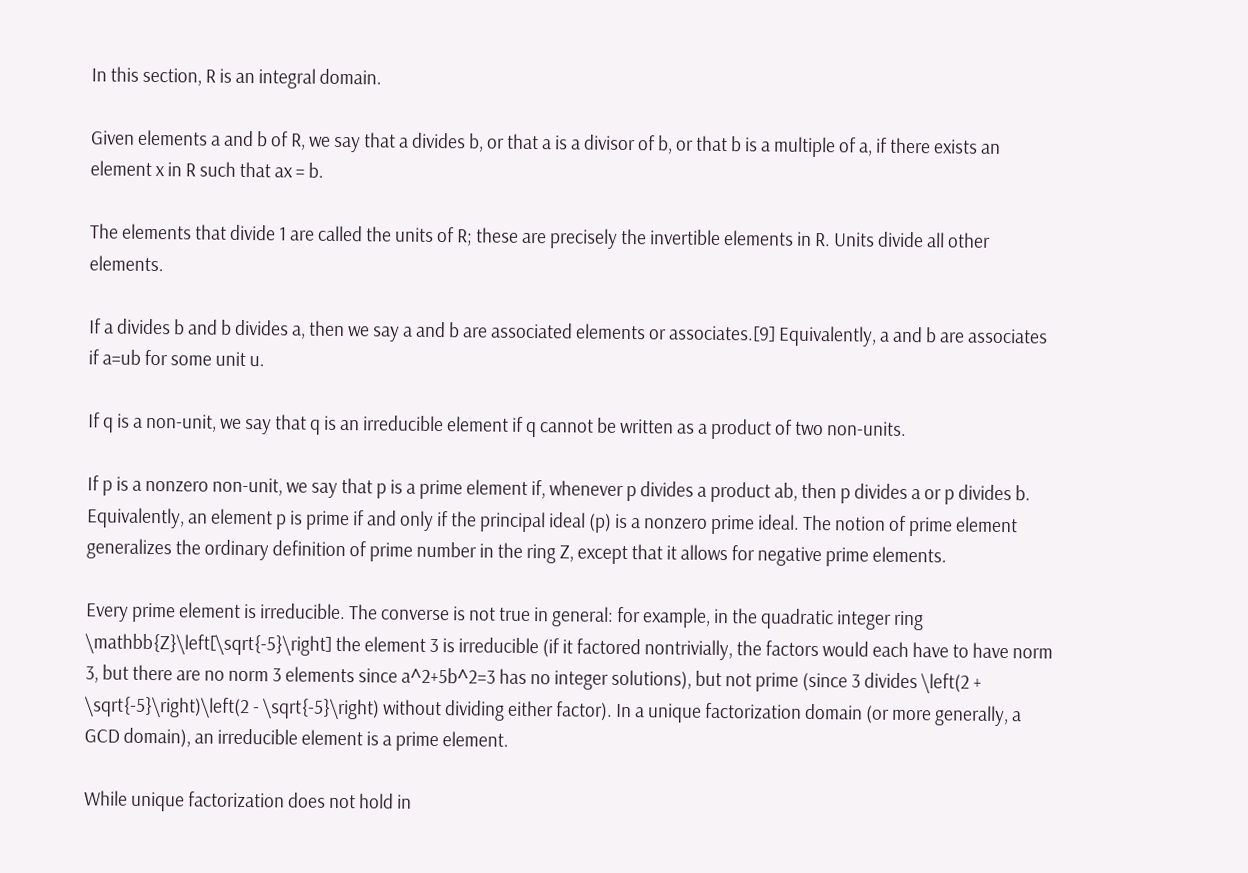In this section, R is an integral domain.

Given elements a and b of R, we say that a divides b, or that a is a divisor of b, or that b is a multiple of a, if there exists an element x in R such that ax = b.

The elements that divide 1 are called the units of R; these are precisely the invertible elements in R. Units divide all other elements.

If a divides b and b divides a, then we say a and b are associated elements or associates.[9] Equivalently, a and b are associates if a=ub for some unit u.

If q is a non-unit, we say that q is an irreducible element if q cannot be written as a product of two non-units.

If p is a nonzero non-unit, we say that p is a prime element if, whenever p divides a product ab, then p divides a or p divides b. Equivalently, an element p is prime if and only if the principal ideal (p) is a nonzero prime ideal. The notion of prime element generalizes the ordinary definition of prime number in the ring Z, except that it allows for negative prime elements.

Every prime element is irreducible. The converse is not true in general: for example, in the quadratic integer ring \mathbb{Z}\left[\sqrt{-5}\right] the element 3 is irreducible (if it factored nontrivially, the factors would each have to have norm 3, but there are no norm 3 elements since a^2+5b^2=3 has no integer solutions), but not prime (since 3 divides \left(2 + \sqrt{-5}\right)\left(2 - \sqrt{-5}\right) without dividing either factor). In a unique factorization domain (or more generally, a GCD domain), an irreducible element is a prime element.

While unique factorization does not hold in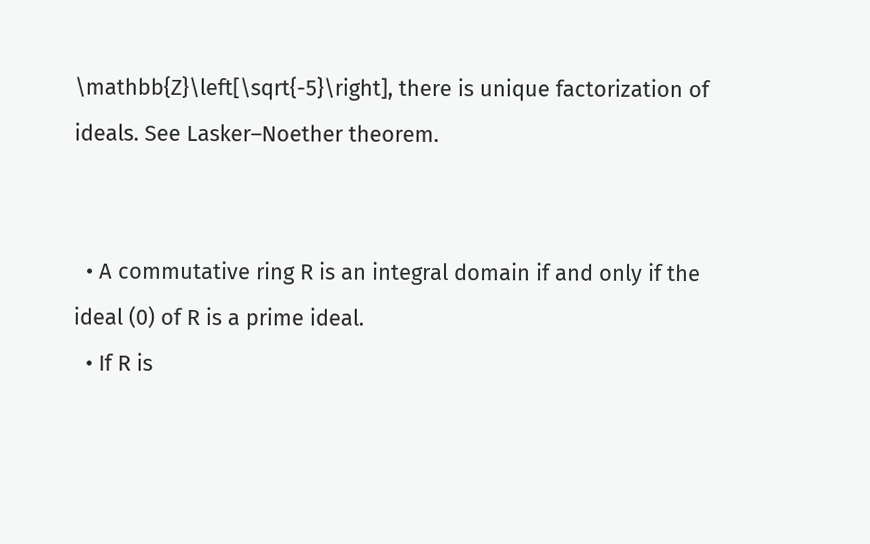\mathbb{Z}\left[\sqrt{-5}\right], there is unique factorization of ideals. See Lasker–Noether theorem.


  • A commutative ring R is an integral domain if and only if the ideal (0) of R is a prime ideal.
  • If R is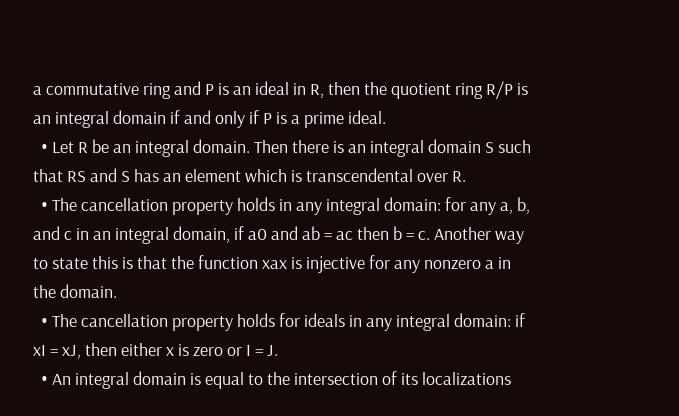a commutative ring and P is an ideal in R, then the quotient ring R/P is an integral domain if and only if P is a prime ideal.
  • Let R be an integral domain. Then there is an integral domain S such that RS and S has an element which is transcendental over R.
  • The cancellation property holds in any integral domain: for any a, b, and c in an integral domain, if a0 and ab = ac then b = c. Another way to state this is that the function xax is injective for any nonzero a in the domain.
  • The cancellation property holds for ideals in any integral domain: if xI = xJ, then either x is zero or I = J.
  • An integral domain is equal to the intersection of its localizations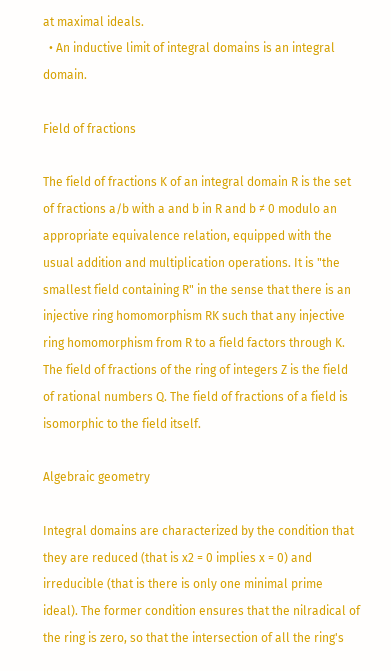at maximal ideals.
  • An inductive limit of integral domains is an integral domain.

Field of fractions

The field of fractions K of an integral domain R is the set of fractions a/b with a and b in R and b ≠ 0 modulo an appropriate equivalence relation, equipped with the usual addition and multiplication operations. It is "the smallest field containing R" in the sense that there is an injective ring homomorphism RK such that any injective ring homomorphism from R to a field factors through K. The field of fractions of the ring of integers Z is the field of rational numbers Q. The field of fractions of a field is isomorphic to the field itself.

Algebraic geometry

Integral domains are characterized by the condition that they are reduced (that is x2 = 0 implies x = 0) and irreducible (that is there is only one minimal prime ideal). The former condition ensures that the nilradical of the ring is zero, so that the intersection of all the ring's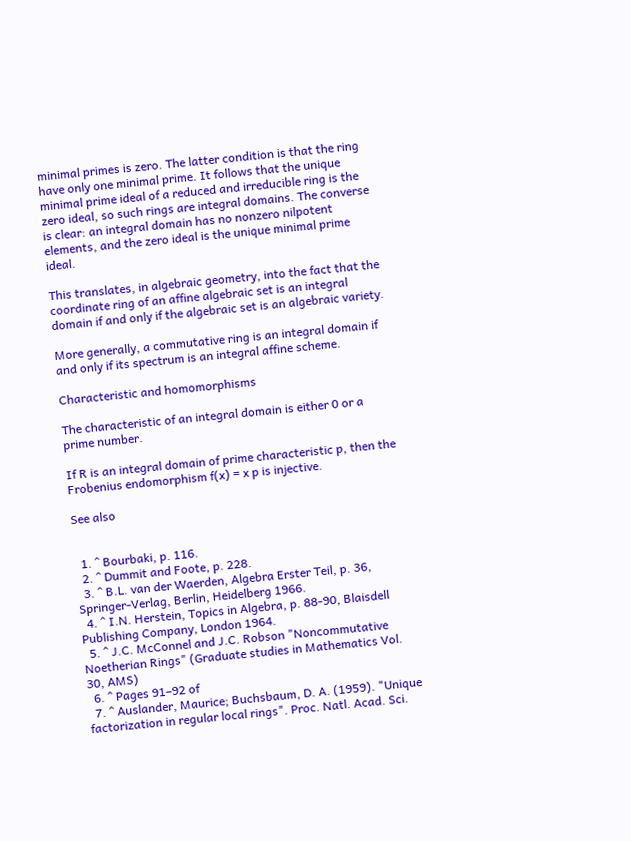minimal primes is zero. The latter condition is that the ring have only one minimal prime. It follows that the unique minimal prime ideal of a reduced and irreducible ring is the zero ideal, so such rings are integral domains. The converse is clear: an integral domain has no nonzero nilpotent elements, and the zero ideal is the unique minimal prime ideal.

This translates, in algebraic geometry, into the fact that the coordinate ring of an affine algebraic set is an integral domain if and only if the algebraic set is an algebraic variety.

More generally, a commutative ring is an integral domain if and only if its spectrum is an integral affine scheme.

Characteristic and homomorphisms

The characteristic of an integral domain is either 0 or a prime number.

If R is an integral domain of prime characteristic p, then the Frobenius endomorphism f(x) = x p is injective.

See also


  1. ^ Bourbaki, p. 116.
  2. ^ Dummit and Foote, p. 228.
  3. ^ B.L. van der Waerden, Algebra Erster Teil, p. 36, Springer-Verlag, Berlin, Heidelberg 1966.
  4. ^ I.N. Herstein, Topics in Algebra, p. 88-90, Blaisdell Publishing Company, London 1964.
  5. ^ J.C. McConnel and J.C. Robson "Noncommutative Noetherian Rings" (Graduate studies in Mathematics Vol. 30, AMS)
  6. ^ Pages 91–92 of
  7. ^ Auslander, Maurice; Buchsbaum, D. A. (1959). "Unique factorization in regular local rings". Proc. Natl. Acad. Sci.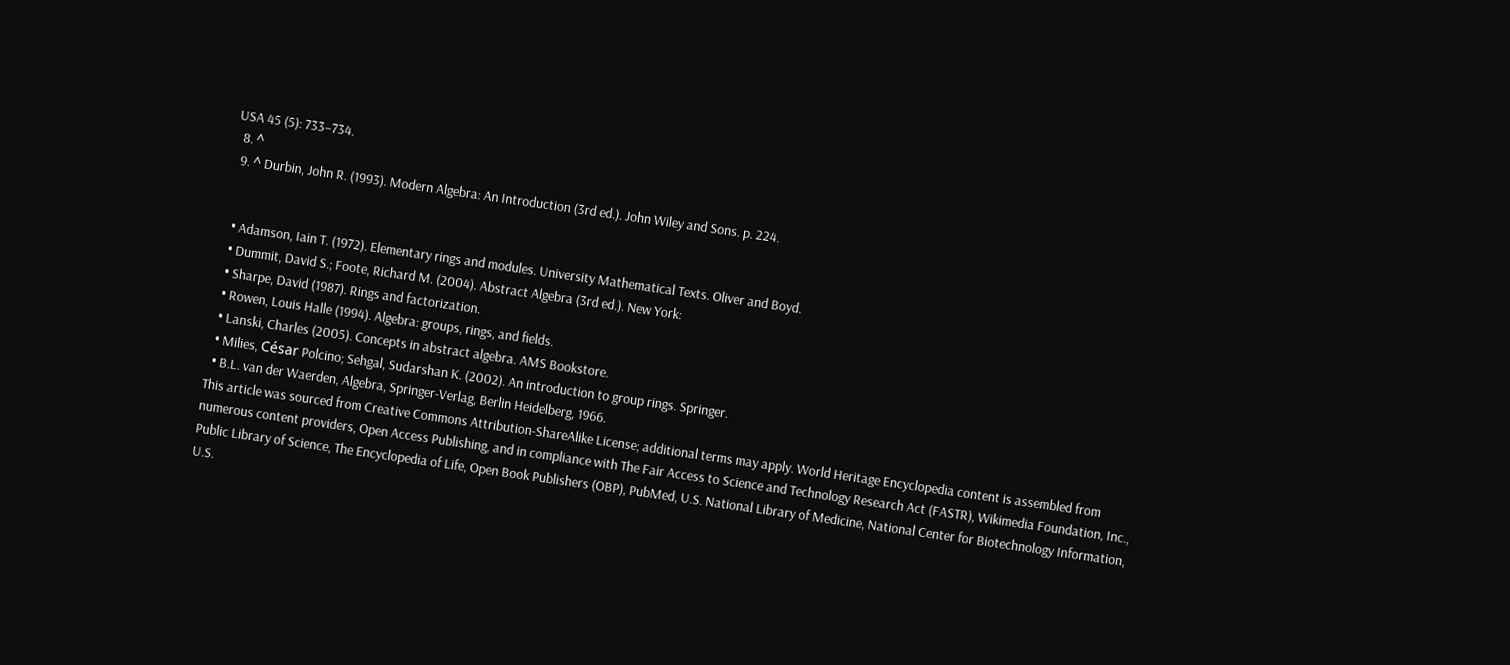USA 45 (5): 733–734.
  8. ^
  9. ^ Durbin, John R. (1993). Modern Algebra: An Introduction (3rd ed.). John Wiley and Sons. p. 224.


  • Adamson, Iain T. (1972). Elementary rings and modules. University Mathematical Texts. Oliver and Boyd.
  • Dummit, David S.; Foote, Richard M. (2004). Abstract Algebra (3rd ed.). New York:
  • Sharpe, David (1987). Rings and factorization.
  • Rowen, Louis Halle (1994). Algebra: groups, rings, and fields.
  • Lanski, Charles (2005). Concepts in abstract algebra. AMS Bookstore.
  • Milies, César Polcino; Sehgal, Sudarshan K. (2002). An introduction to group rings. Springer.
  • B.L. van der Waerden, Algebra, Springer-Verlag, Berlin Heidelberg, 1966.
This article was sourced from Creative Commons Attribution-ShareAlike License; additional terms may apply. World Heritage Encyclopedia content is assembled from numerous content providers, Open Access Publishing, and in compliance with The Fair Access to Science and Technology Research Act (FASTR), Wikimedia Foundation, Inc., Public Library of Science, The Encyclopedia of Life, Open Book Publishers (OBP), PubMed, U.S. National Library of Medicine, National Center for Biotechnology Information, U.S.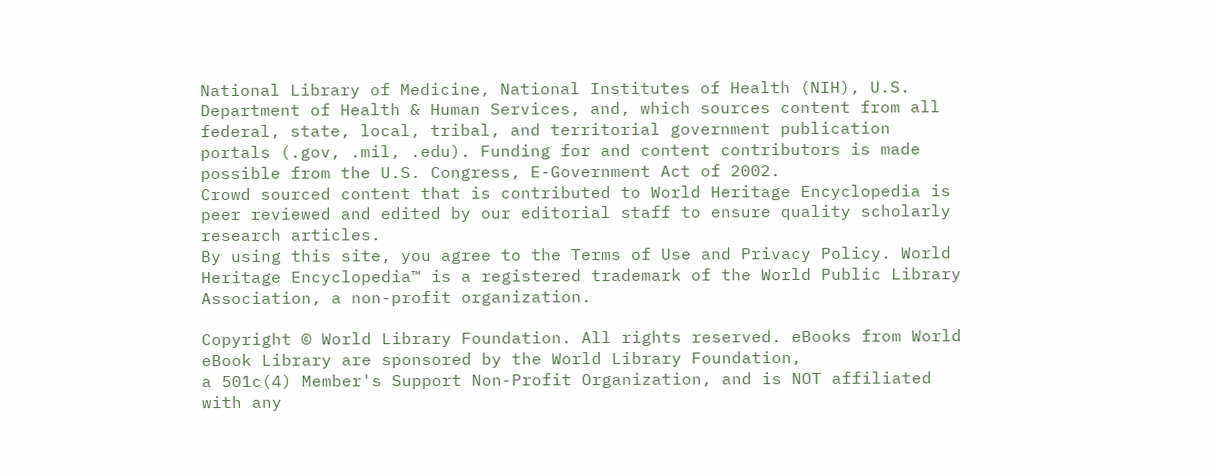National Library of Medicine, National Institutes of Health (NIH), U.S. Department of Health & Human Services, and, which sources content from all federal, state, local, tribal, and territorial government publication portals (.gov, .mil, .edu). Funding for and content contributors is made possible from the U.S. Congress, E-Government Act of 2002.
Crowd sourced content that is contributed to World Heritage Encyclopedia is peer reviewed and edited by our editorial staff to ensure quality scholarly research articles.
By using this site, you agree to the Terms of Use and Privacy Policy. World Heritage Encyclopedia™ is a registered trademark of the World Public Library Association, a non-profit organization.

Copyright © World Library Foundation. All rights reserved. eBooks from World eBook Library are sponsored by the World Library Foundation,
a 501c(4) Member's Support Non-Profit Organization, and is NOT affiliated with any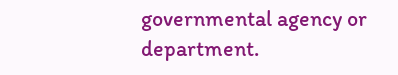governmental agency or department.